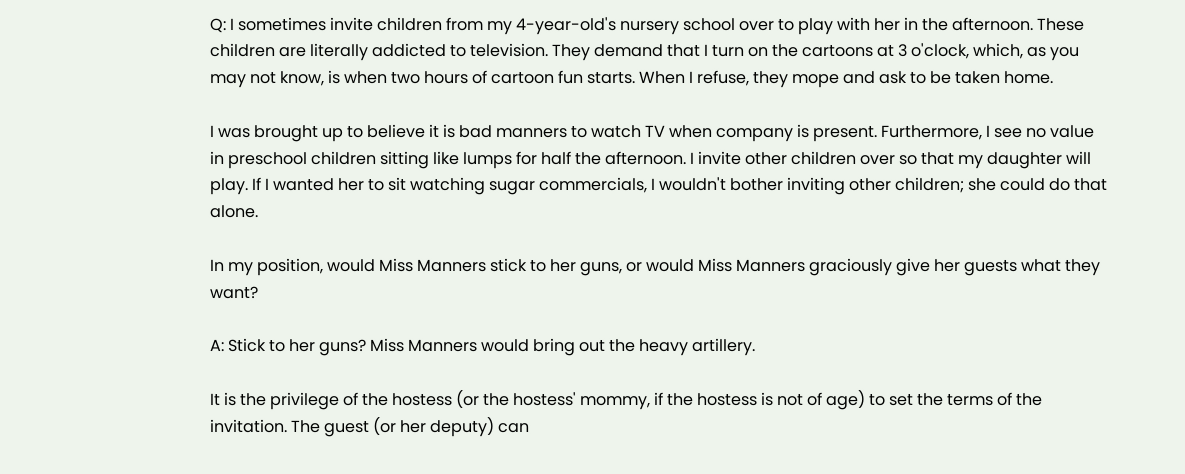Q: I sometimes invite children from my 4-year-old's nursery school over to play with her in the afternoon. These children are literally addicted to television. They demand that I turn on the cartoons at 3 o'clock, which, as you may not know, is when two hours of cartoon fun starts. When I refuse, they mope and ask to be taken home.

I was brought up to believe it is bad manners to watch TV when company is present. Furthermore, I see no value in preschool children sitting like lumps for half the afternoon. I invite other children over so that my daughter will play. If I wanted her to sit watching sugar commercials, I wouldn't bother inviting other children; she could do that alone.

In my position, would Miss Manners stick to her guns, or would Miss Manners graciously give her guests what they want?

A: Stick to her guns? Miss Manners would bring out the heavy artillery.

It is the privilege of the hostess (or the hostess' mommy, if the hostess is not of age) to set the terms of the invitation. The guest (or her deputy) can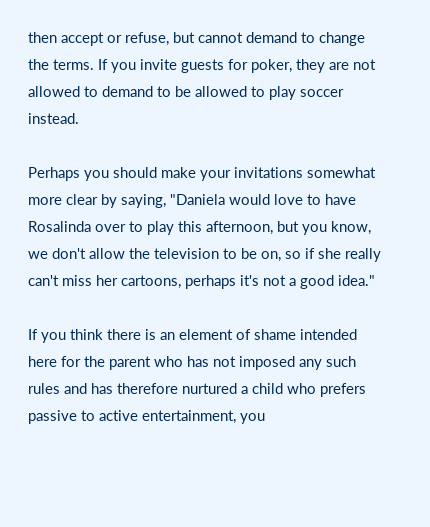then accept or refuse, but cannot demand to change the terms. If you invite guests for poker, they are not allowed to demand to be allowed to play soccer instead.

Perhaps you should make your invitations somewhat more clear by saying, "Daniela would love to have Rosalinda over to play this afternoon, but you know, we don't allow the television to be on, so if she really can't miss her cartoons, perhaps it's not a good idea."

If you think there is an element of shame intended here for the parent who has not imposed any such rules and has therefore nurtured a child who prefers passive to active entertainment, you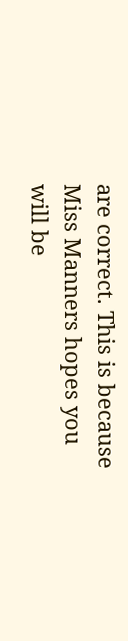are correct. This is because Miss Manners hopes you will be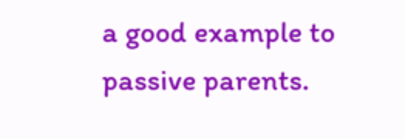a good example to passive parents.